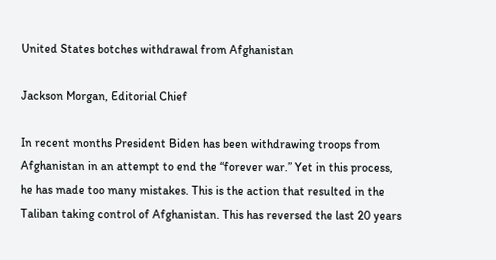United States botches withdrawal from Afghanistan

Jackson Morgan, Editorial Chief

In recent months President Biden has been withdrawing troops from Afghanistan in an attempt to end the “forever war.” Yet in this process, he has made too many mistakes. This is the action that resulted in the Taliban taking control of Afghanistan. This has reversed the last 20 years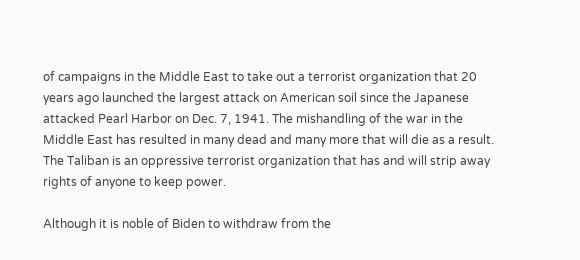of campaigns in the Middle East to take out a terrorist organization that 20 years ago launched the largest attack on American soil since the Japanese attacked Pearl Harbor on Dec. 7, 1941. The mishandling of the war in the Middle East has resulted in many dead and many more that will die as a result. The Taliban is an oppressive terrorist organization that has and will strip away rights of anyone to keep power.

Although it is noble of Biden to withdraw from the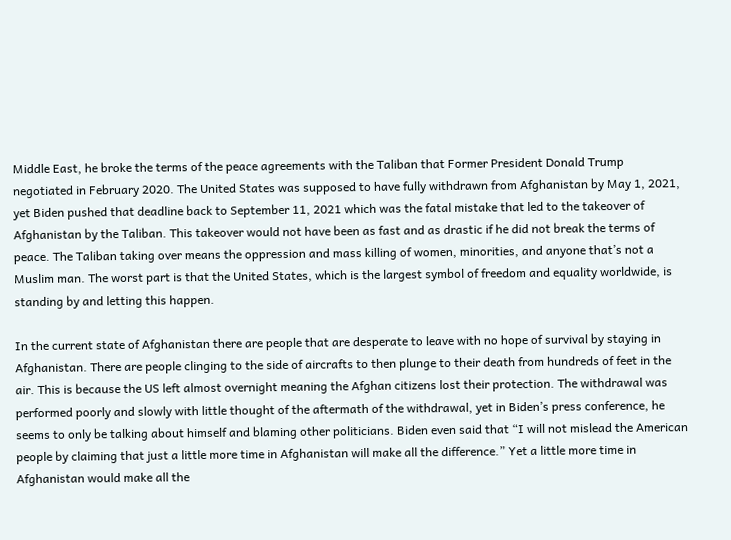Middle East, he broke the terms of the peace agreements with the Taliban that Former President Donald Trump negotiated in February 2020. The United States was supposed to have fully withdrawn from Afghanistan by May 1, 2021, yet Biden pushed that deadline back to September 11, 2021 which was the fatal mistake that led to the takeover of Afghanistan by the Taliban. This takeover would not have been as fast and as drastic if he did not break the terms of peace. The Taliban taking over means the oppression and mass killing of women, minorities, and anyone that’s not a Muslim man. The worst part is that the United States, which is the largest symbol of freedom and equality worldwide, is standing by and letting this happen.

In the current state of Afghanistan there are people that are desperate to leave with no hope of survival by staying in Afghanistan. There are people clinging to the side of aircrafts to then plunge to their death from hundreds of feet in the air. This is because the US left almost overnight meaning the Afghan citizens lost their protection. The withdrawal was performed poorly and slowly with little thought of the aftermath of the withdrawal, yet in Biden’s press conference, he seems to only be talking about himself and blaming other politicians. Biden even said that “I will not mislead the American people by claiming that just a little more time in Afghanistan will make all the difference.” Yet a little more time in Afghanistan would make all the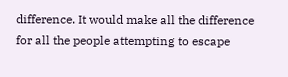difference. It would make all the difference for all the people attempting to escape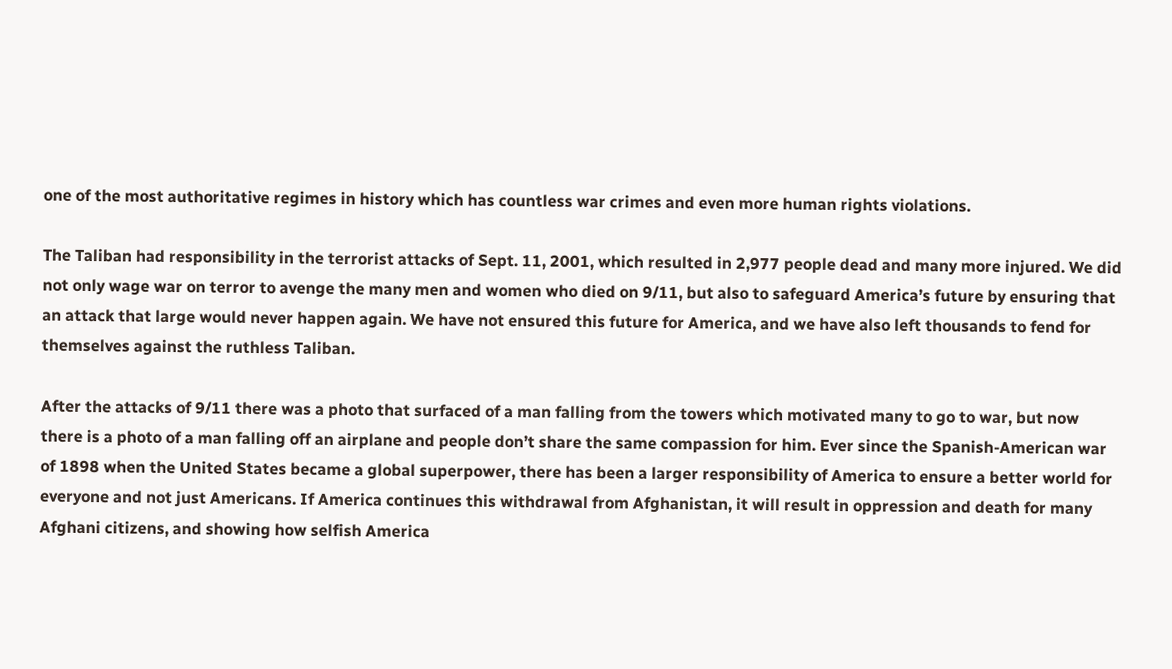one of the most authoritative regimes in history which has countless war crimes and even more human rights violations.

The Taliban had responsibility in the terrorist attacks of Sept. 11, 2001, which resulted in 2,977 people dead and many more injured. We did not only wage war on terror to avenge the many men and women who died on 9/11, but also to safeguard America’s future by ensuring that an attack that large would never happen again. We have not ensured this future for America, and we have also left thousands to fend for themselves against the ruthless Taliban.

After the attacks of 9/11 there was a photo that surfaced of a man falling from the towers which motivated many to go to war, but now there is a photo of a man falling off an airplane and people don’t share the same compassion for him. Ever since the Spanish-American war of 1898 when the United States became a global superpower, there has been a larger responsibility of America to ensure a better world for everyone and not just Americans. If America continues this withdrawal from Afghanistan, it will result in oppression and death for many Afghani citizens, and showing how selfish America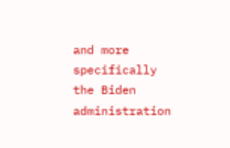and more specifically the Biden administration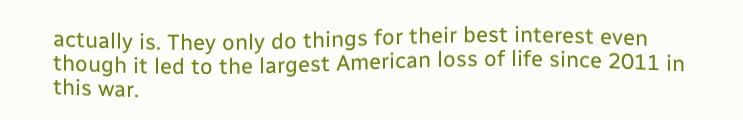actually is. They only do things for their best interest even though it led to the largest American loss of life since 2011 in this war.